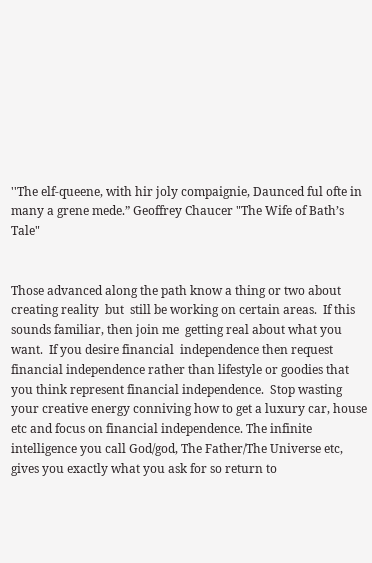''The elf-queene, with hir joly compaignie, Daunced ful ofte in many a grene mede.” Geoffrey Chaucer "The Wife of Bath’s Tale"


Those advanced along the path know a thing or two about creating reality  but  still be working on certain areas.  If this sounds familiar, then join me  getting real about what you want.  If you desire financial  independence then request financial independence rather than lifestyle or goodies that you think represent financial independence.  Stop wasting your creative energy conniving how to get a luxury car, house etc and focus on financial independence. The infinite intelligence you call God/god, The Father/The Universe etc,  gives you exactly what you ask for so return to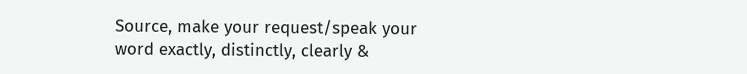Source, make your request/speak your word exactly, distinctly, clearly &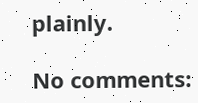plainly.

No comments: